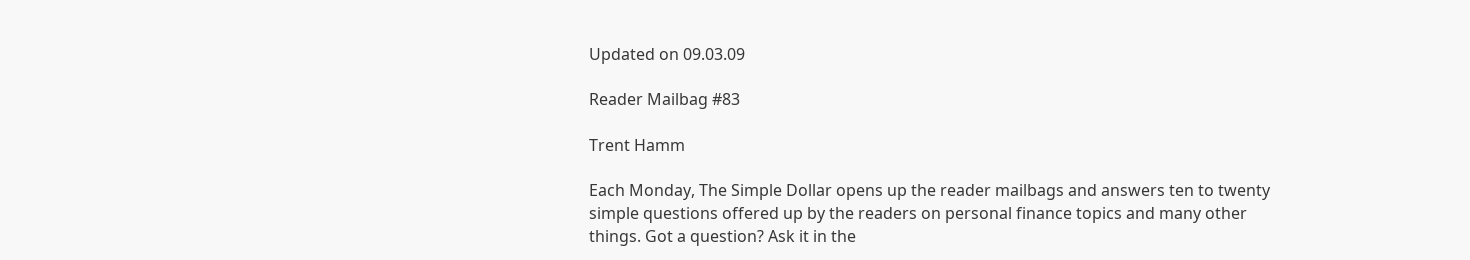Updated on 09.03.09

Reader Mailbag #83

Trent Hamm

Each Monday, The Simple Dollar opens up the reader mailbags and answers ten to twenty simple questions offered up by the readers on personal finance topics and many other things. Got a question? Ask it in the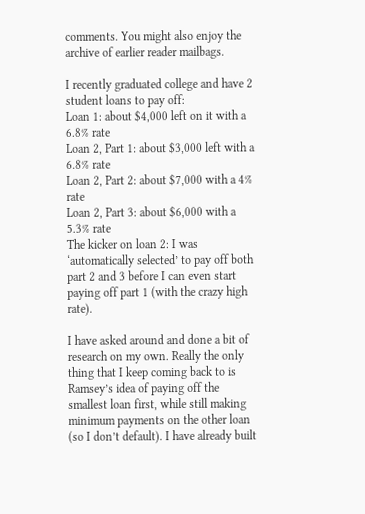comments. You might also enjoy the archive of earlier reader mailbags.

I recently graduated college and have 2 student loans to pay off:
Loan 1: about $4,000 left on it with a 6.8% rate
Loan 2, Part 1: about $3,000 left with a 6.8% rate
Loan 2, Part 2: about $7,000 with a 4% rate
Loan 2, Part 3: about $6,000 with a 5.3% rate
The kicker on loan 2: I was ‘automatically selected’ to pay off both part 2 and 3 before I can even start paying off part 1 (with the crazy high rate).

I have asked around and done a bit of research on my own. Really the only thing that I keep coming back to is Ramsey’s idea of paying off the smallest loan first, while still making minimum payments on the other loan (so I don’t default). I have already built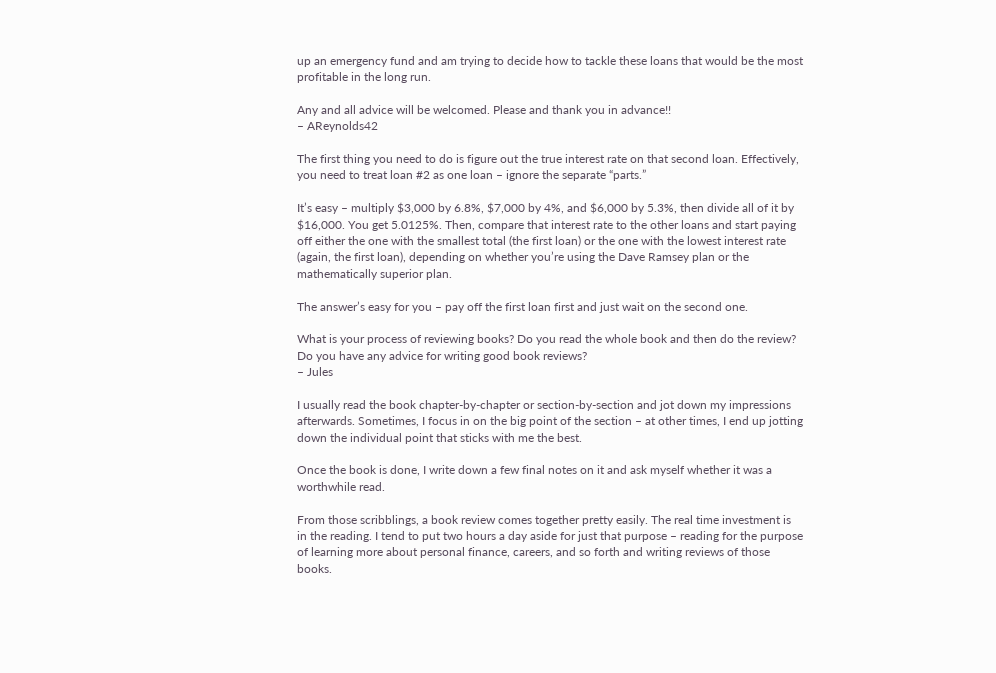up an emergency fund and am trying to decide how to tackle these loans that would be the most profitable in the long run.

Any and all advice will be welcomed. Please and thank you in advance!!
– AReynolds42

The first thing you need to do is figure out the true interest rate on that second loan. Effectively, you need to treat loan #2 as one loan – ignore the separate “parts.”

It’s easy – multiply $3,000 by 6.8%, $7,000 by 4%, and $6,000 by 5.3%, then divide all of it by $16,000. You get 5.0125%. Then, compare that interest rate to the other loans and start paying off either the one with the smallest total (the first loan) or the one with the lowest interest rate (again, the first loan), depending on whether you’re using the Dave Ramsey plan or the mathematically superior plan.

The answer’s easy for you – pay off the first loan first and just wait on the second one.

What is your process of reviewing books? Do you read the whole book and then do the review? Do you have any advice for writing good book reviews?
– Jules

I usually read the book chapter-by-chapter or section-by-section and jot down my impressions afterwards. Sometimes, I focus in on the big point of the section – at other times, I end up jotting down the individual point that sticks with me the best.

Once the book is done, I write down a few final notes on it and ask myself whether it was a worthwhile read.

From those scribblings, a book review comes together pretty easily. The real time investment is in the reading. I tend to put two hours a day aside for just that purpose – reading for the purpose of learning more about personal finance, careers, and so forth and writing reviews of those books.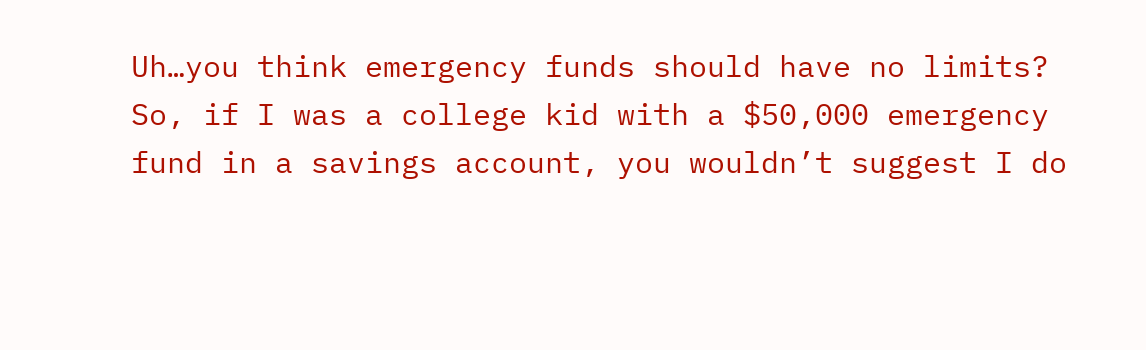Uh…you think emergency funds should have no limits? So, if I was a college kid with a $50,000 emergency fund in a savings account, you wouldn’t suggest I do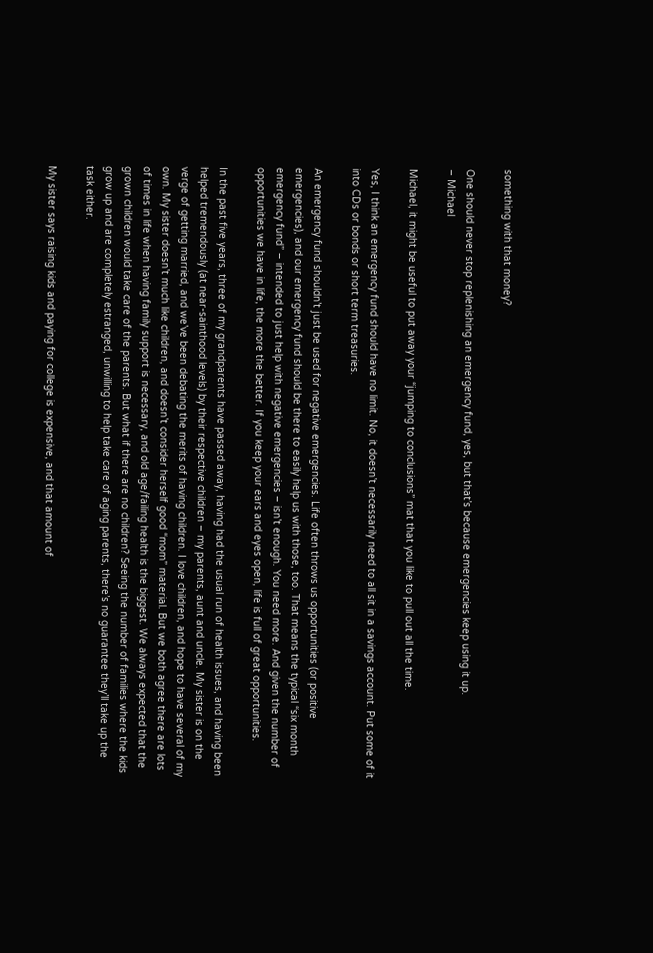something with that money?

One should never stop replenishing an emergency fund, yes, but that’s because emergencies keep using it up.
– Michael

Michael, it might be useful to put away your “jumping to conclusions” mat that you like to pull out all the time.

Yes, I think an emergency fund should have no limit. No, it doesn’t necessarily need to all sit in a savings account. Put some of it into CDs or bonds or short term treasuries.

An emergency fund shouldn’t just be used for negative emergencies. Life often throws us opportunities (or positive emergencies), and our emergency fund should be there to easily help us with those, too. That means the typical “six month emergency fund” – intended to just help with negative emergencies – isn’t enough. You need more. And given the number of opportunities we have in life, the more the better. If you keep your ears and eyes open, life is full of great opportunities.

In the past five years, three of my grandparents have passed away, having had the usual run of health issues, and having been helped tremendously (at near-sainthood levels) by their respective children – my parents, aunt and uncle. My sister is on the verge of getting married, and we’ve been debating the merits of having children. I love children, and hope to have several of my own. My sister doesn’t much like children, and doesn’t consider herself good “mom” material. But we both agree there are lots of times in life when having family support is necessary, and old age/failing health is the biggest. We always expected that the grown children would take care of the parents. But what if there are no children? Seeing the number of families where the kids grow up and are completely estranged, unwilling to help take care of aging parents, there’s no guarantee they’ll take up the task either.

My sister says raising kids and paying for college is expensive, and that amount of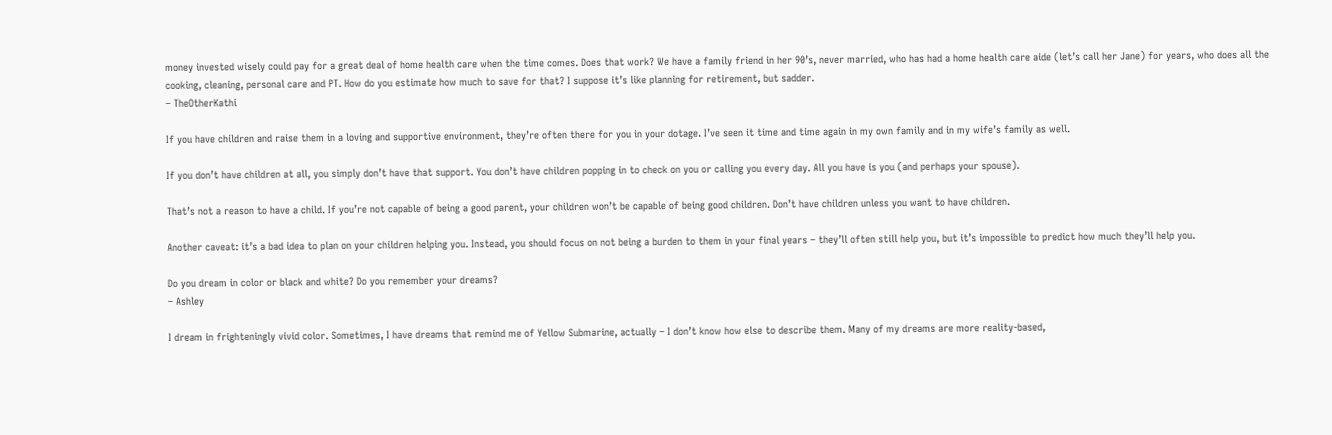money invested wisely could pay for a great deal of home health care when the time comes. Does that work? We have a family friend in her 90’s, never married, who has had a home health care aide (let’s call her Jane) for years, who does all the cooking, cleaning, personal care and PT. How do you estimate how much to save for that? I suppose it’s like planning for retirement, but sadder.
– TheOtherKathi

If you have children and raise them in a loving and supportive environment, they’re often there for you in your dotage. I’ve seen it time and time again in my own family and in my wife’s family as well.

If you don’t have children at all, you simply don’t have that support. You don’t have children popping in to check on you or calling you every day. All you have is you (and perhaps your spouse).

That’s not a reason to have a child. If you’re not capable of being a good parent, your children won’t be capable of being good children. Don’t have children unless you want to have children.

Another caveat: it’s a bad idea to plan on your children helping you. Instead, you should focus on not being a burden to them in your final years – they’ll often still help you, but it’s impossible to predict how much they’ll help you.

Do you dream in color or black and white? Do you remember your dreams?
– Ashley

I dream in frighteningly vivid color. Sometimes, I have dreams that remind me of Yellow Submarine, actually – I don’t know how else to describe them. Many of my dreams are more reality-based,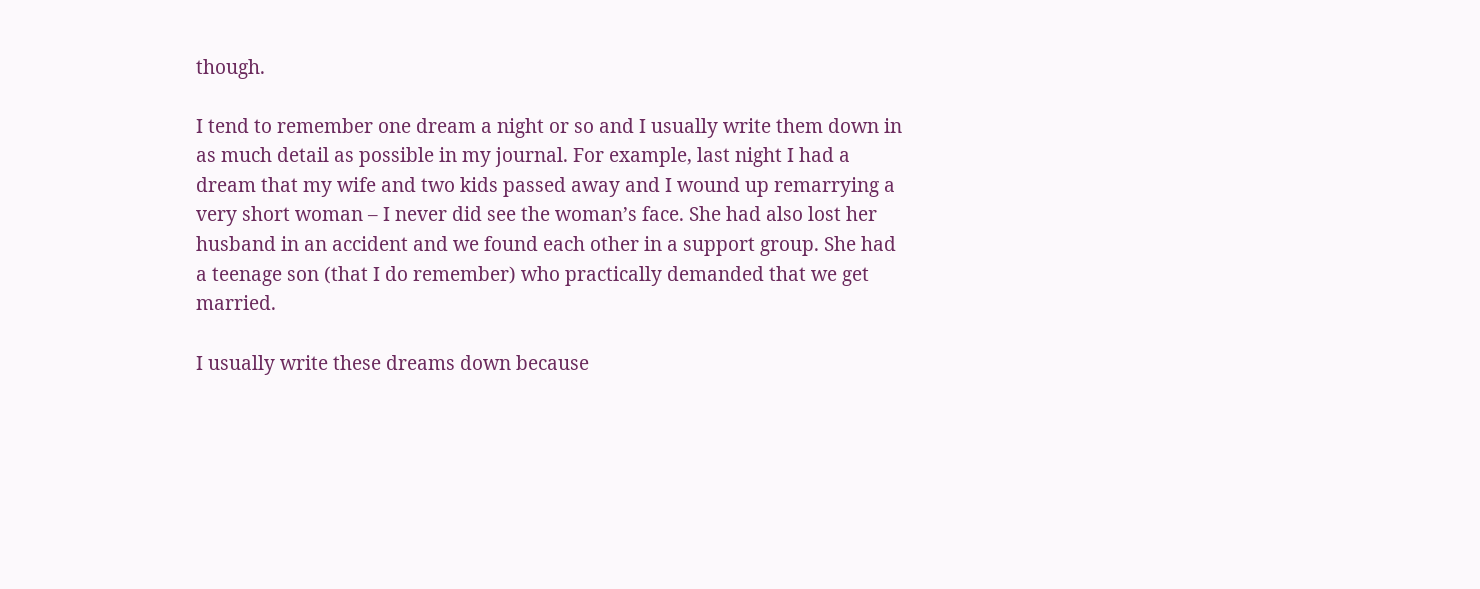though.

I tend to remember one dream a night or so and I usually write them down in as much detail as possible in my journal. For example, last night I had a dream that my wife and two kids passed away and I wound up remarrying a very short woman – I never did see the woman’s face. She had also lost her husband in an accident and we found each other in a support group. She had a teenage son (that I do remember) who practically demanded that we get married.

I usually write these dreams down because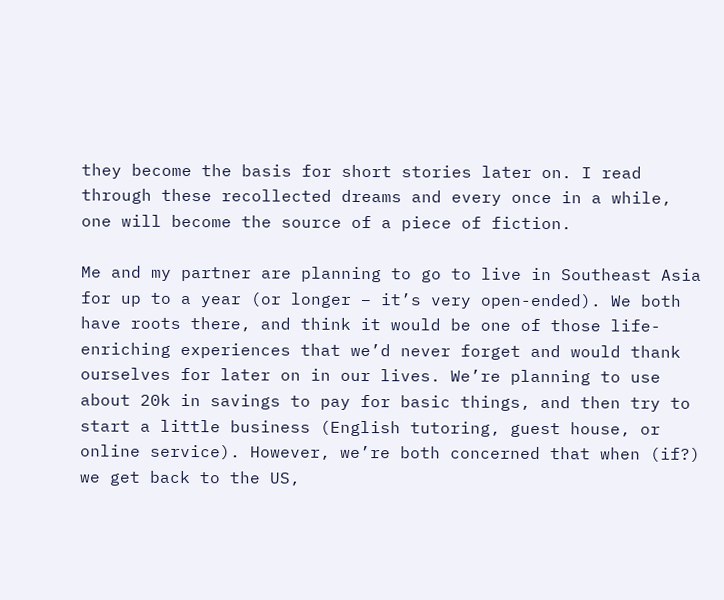they become the basis for short stories later on. I read through these recollected dreams and every once in a while, one will become the source of a piece of fiction.

Me and my partner are planning to go to live in Southeast Asia for up to a year (or longer – it’s very open-ended). We both have roots there, and think it would be one of those life-enriching experiences that we’d never forget and would thank ourselves for later on in our lives. We’re planning to use about 20k in savings to pay for basic things, and then try to start a little business (English tutoring, guest house, or online service). However, we’re both concerned that when (if?) we get back to the US,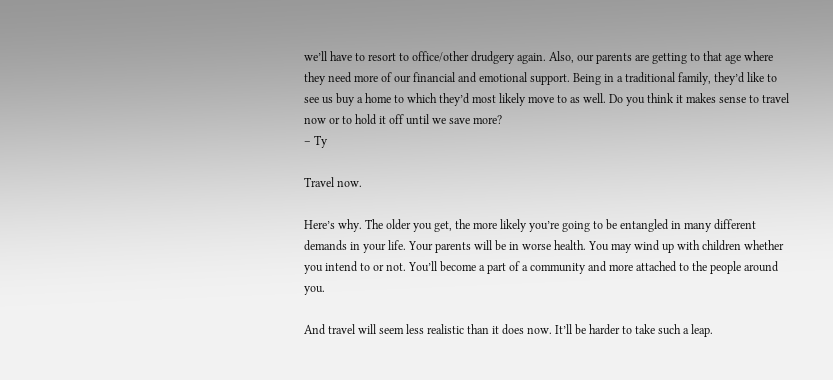we’ll have to resort to office/other drudgery again. Also, our parents are getting to that age where they need more of our financial and emotional support. Being in a traditional family, they’d like to see us buy a home to which they’d most likely move to as well. Do you think it makes sense to travel now or to hold it off until we save more?
– Ty

Travel now.

Here’s why. The older you get, the more likely you’re going to be entangled in many different demands in your life. Your parents will be in worse health. You may wind up with children whether you intend to or not. You’ll become a part of a community and more attached to the people around you.

And travel will seem less realistic than it does now. It’ll be harder to take such a leap.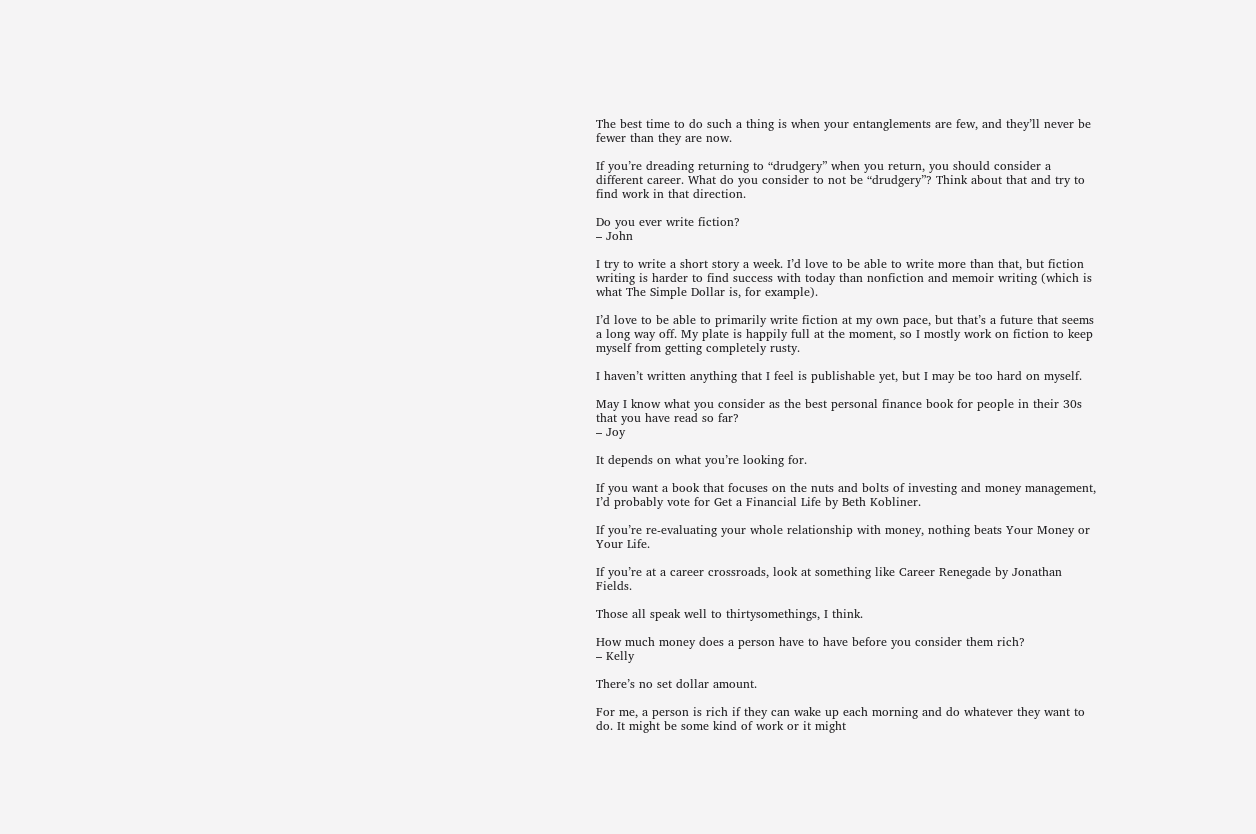The best time to do such a thing is when your entanglements are few, and they’ll never be fewer than they are now.

If you’re dreading returning to “drudgery” when you return, you should consider a different career. What do you consider to not be “drudgery”? Think about that and try to find work in that direction.

Do you ever write fiction?
– John

I try to write a short story a week. I’d love to be able to write more than that, but fiction writing is harder to find success with today than nonfiction and memoir writing (which is what The Simple Dollar is, for example).

I’d love to be able to primarily write fiction at my own pace, but that’s a future that seems a long way off. My plate is happily full at the moment, so I mostly work on fiction to keep myself from getting completely rusty.

I haven’t written anything that I feel is publishable yet, but I may be too hard on myself.

May I know what you consider as the best personal finance book for people in their 30s that you have read so far?
– Joy

It depends on what you’re looking for.

If you want a book that focuses on the nuts and bolts of investing and money management, I’d probably vote for Get a Financial Life by Beth Kobliner.

If you’re re-evaluating your whole relationship with money, nothing beats Your Money or Your Life.

If you’re at a career crossroads, look at something like Career Renegade by Jonathan Fields.

Those all speak well to thirtysomethings, I think.

How much money does a person have to have before you consider them rich?
– Kelly

There’s no set dollar amount.

For me, a person is rich if they can wake up each morning and do whatever they want to do. It might be some kind of work or it might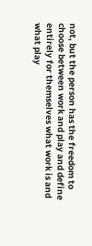not, but the person has the freedom to choose between work and play and define entirely for themselves what work is and what play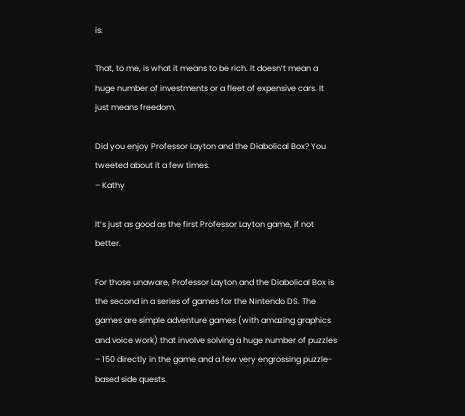is.

That, to me, is what it means to be rich. It doesn’t mean a huge number of investments or a fleet of expensive cars. It just means freedom.

Did you enjoy Professor Layton and the Diabolical Box? You tweeted about it a few times.
– Kathy

It’s just as good as the first Professor Layton game, if not better.

For those unaware, Professor Layton and the Diabolical Box is the second in a series of games for the Nintendo DS. The games are simple adventure games (with amazing graphics and voice work) that involve solving a huge number of puzzles – 150 directly in the game and a few very engrossing puzzle-based side quests.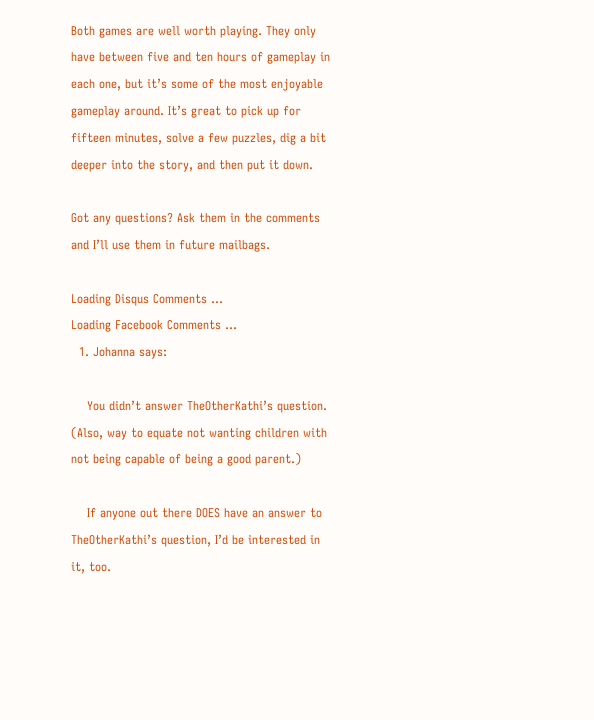Both games are well worth playing. They only have between five and ten hours of gameplay in each one, but it’s some of the most enjoyable gameplay around. It’s great to pick up for fifteen minutes, solve a few puzzles, dig a bit deeper into the story, and then put it down.

Got any questions? Ask them in the comments and I’ll use them in future mailbags.

Loading Disqus Comments ...
Loading Facebook Comments ...
  1. Johanna says:

    You didn’t answer TheOtherKathi’s question. (Also, way to equate not wanting children with not being capable of being a good parent.)

    If anyone out there DOES have an answer to TheOtherKathi’s question, I’d be interested in it, too.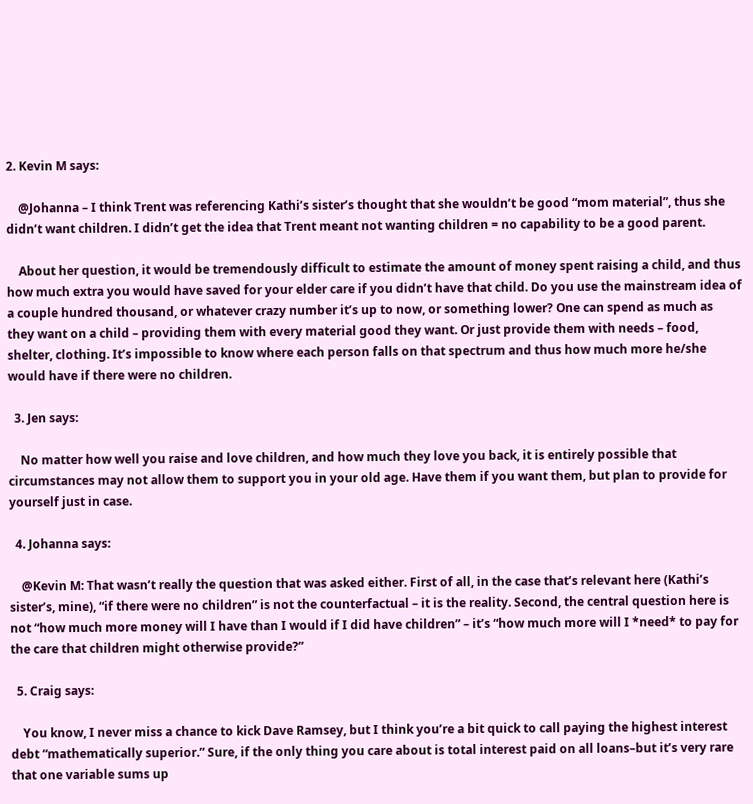2. Kevin M says:

    @Johanna – I think Trent was referencing Kathi’s sister’s thought that she wouldn’t be good “mom material”, thus she didn’t want children. I didn’t get the idea that Trent meant not wanting children = no capability to be a good parent.

    About her question, it would be tremendously difficult to estimate the amount of money spent raising a child, and thus how much extra you would have saved for your elder care if you didn’t have that child. Do you use the mainstream idea of a couple hundred thousand, or whatever crazy number it’s up to now, or something lower? One can spend as much as they want on a child – providing them with every material good they want. Or just provide them with needs – food, shelter, clothing. It’s impossible to know where each person falls on that spectrum and thus how much more he/she would have if there were no children.

  3. Jen says:

    No matter how well you raise and love children, and how much they love you back, it is entirely possible that circumstances may not allow them to support you in your old age. Have them if you want them, but plan to provide for yourself just in case.

  4. Johanna says:

    @Kevin M: That wasn’t really the question that was asked either. First of all, in the case that’s relevant here (Kathi’s sister’s, mine), “if there were no children” is not the counterfactual – it is the reality. Second, the central question here is not “how much more money will I have than I would if I did have children” – it’s “how much more will I *need* to pay for the care that children might otherwise provide?”

  5. Craig says:

    You know, I never miss a chance to kick Dave Ramsey, but I think you’re a bit quick to call paying the highest interest debt “mathematically superior.” Sure, if the only thing you care about is total interest paid on all loans–but it’s very rare that one variable sums up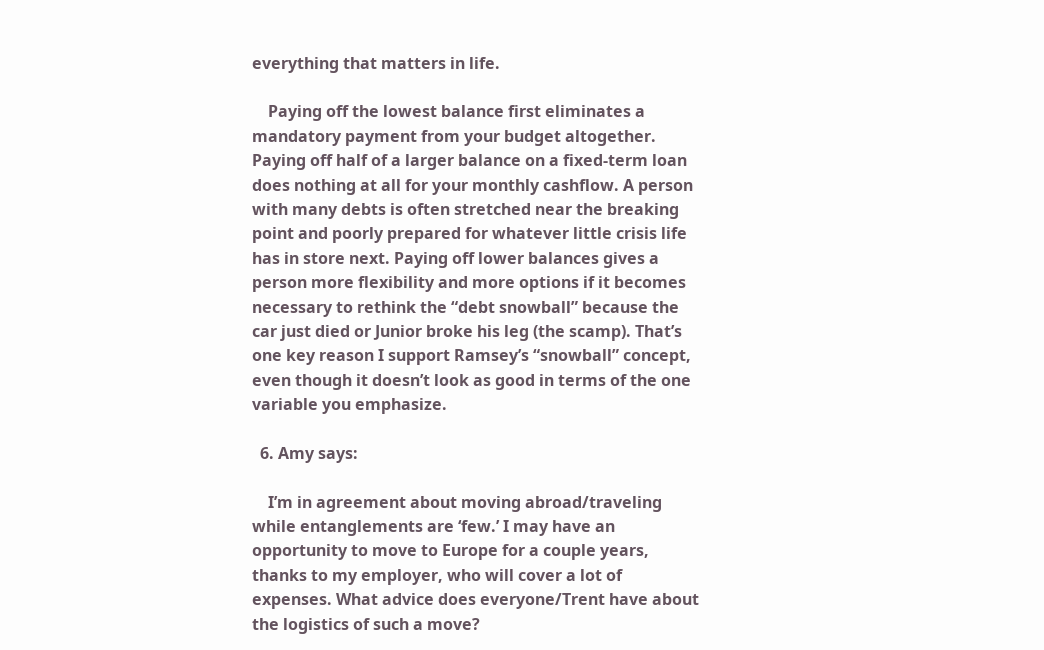everything that matters in life.

    Paying off the lowest balance first eliminates a mandatory payment from your budget altogether. Paying off half of a larger balance on a fixed-term loan does nothing at all for your monthly cashflow. A person with many debts is often stretched near the breaking point and poorly prepared for whatever little crisis life has in store next. Paying off lower balances gives a person more flexibility and more options if it becomes necessary to rethink the “debt snowball” because the car just died or Junior broke his leg (the scamp). That’s one key reason I support Ramsey’s “snowball” concept, even though it doesn’t look as good in terms of the one variable you emphasize.

  6. Amy says:

    I’m in agreement about moving abroad/traveling while entanglements are ‘few.’ I may have an opportunity to move to Europe for a couple years, thanks to my employer, who will cover a lot of expenses. What advice does everyone/Trent have about the logistics of such a move?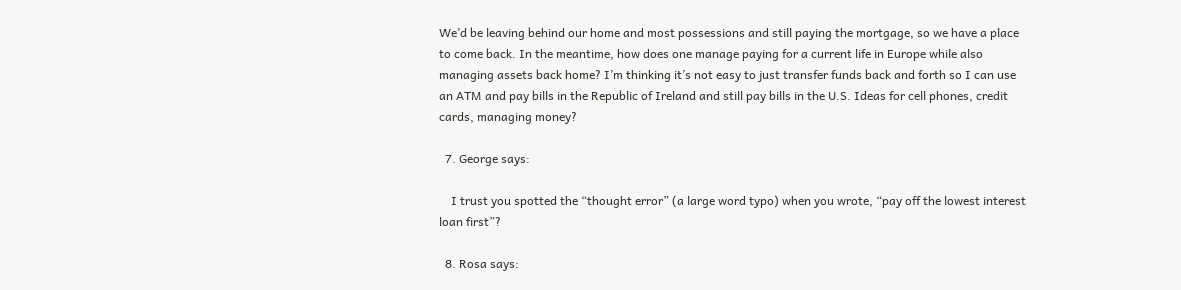We’d be leaving behind our home and most possessions and still paying the mortgage, so we have a place to come back. In the meantime, how does one manage paying for a current life in Europe while also managing assets back home? I’m thinking it’s not easy to just transfer funds back and forth so I can use an ATM and pay bills in the Republic of Ireland and still pay bills in the U.S. Ideas for cell phones, credit cards, managing money?

  7. George says:

    I trust you spotted the “thought error” (a large word typo) when you wrote, “pay off the lowest interest loan first”?

  8. Rosa says: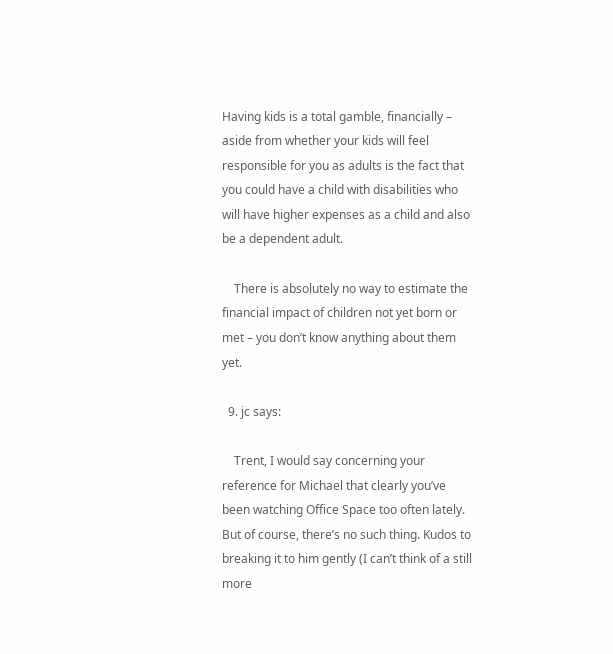Having kids is a total gamble, financially – aside from whether your kids will feel responsible for you as adults is the fact that you could have a child with disabilities who will have higher expenses as a child and also be a dependent adult.

    There is absolutely no way to estimate the financial impact of children not yet born or met – you don’t know anything about them yet.

  9. jc says:

    Trent, I would say concerning your reference for Michael that clearly you’ve been watching Office Space too often lately. But of course, there’s no such thing. Kudos to breaking it to him gently (I can’t think of a still more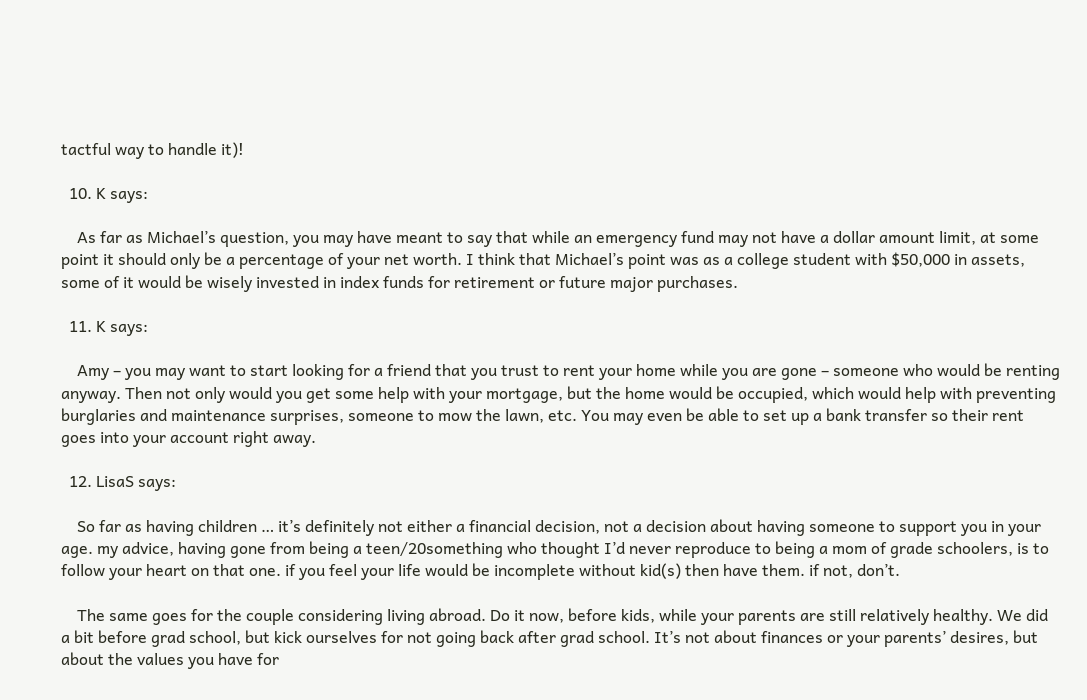tactful way to handle it)!

  10. K says:

    As far as Michael’s question, you may have meant to say that while an emergency fund may not have a dollar amount limit, at some point it should only be a percentage of your net worth. I think that Michael’s point was as a college student with $50,000 in assets, some of it would be wisely invested in index funds for retirement or future major purchases.

  11. K says:

    Amy – you may want to start looking for a friend that you trust to rent your home while you are gone – someone who would be renting anyway. Then not only would you get some help with your mortgage, but the home would be occupied, which would help with preventing burglaries and maintenance surprises, someone to mow the lawn, etc. You may even be able to set up a bank transfer so their rent goes into your account right away.

  12. LisaS says:

    So far as having children … it’s definitely not either a financial decision, not a decision about having someone to support you in your age. my advice, having gone from being a teen/20something who thought I’d never reproduce to being a mom of grade schoolers, is to follow your heart on that one. if you feel your life would be incomplete without kid(s) then have them. if not, don’t.

    The same goes for the couple considering living abroad. Do it now, before kids, while your parents are still relatively healthy. We did a bit before grad school, but kick ourselves for not going back after grad school. It’s not about finances or your parents’ desires, but about the values you have for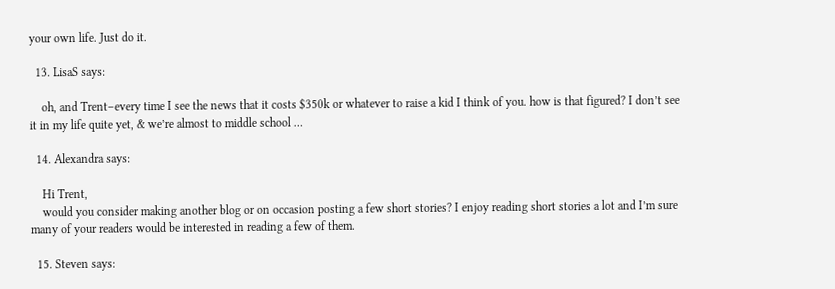your own life. Just do it.

  13. LisaS says:

    oh, and Trent–every time I see the news that it costs $350k or whatever to raise a kid I think of you. how is that figured? I don’t see it in my life quite yet, & we’re almost to middle school …

  14. Alexandra says:

    Hi Trent,
    would you consider making another blog or on occasion posting a few short stories? I enjoy reading short stories a lot and I’m sure many of your readers would be interested in reading a few of them.

  15. Steven says: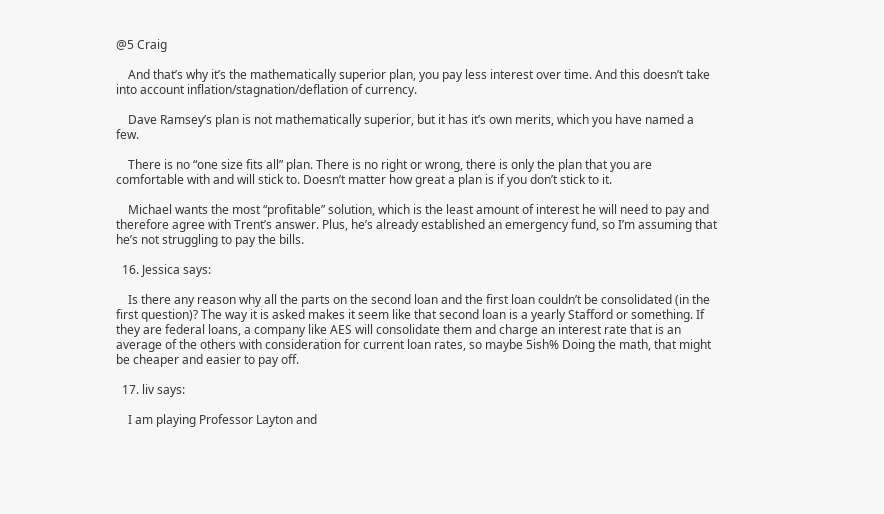@5 Craig

    And that’s why it’s the mathematically superior plan, you pay less interest over time. And this doesn’t take into account inflation/stagnation/deflation of currency.

    Dave Ramsey’s plan is not mathematically superior, but it has it’s own merits, which you have named a few.

    There is no “one size fits all” plan. There is no right or wrong, there is only the plan that you are comfortable with and will stick to. Doesn’t matter how great a plan is if you don’t stick to it.

    Michael wants the most “profitable” solution, which is the least amount of interest he will need to pay and therefore agree with Trent’s answer. Plus, he’s already established an emergency fund, so I’m assuming that he’s not struggling to pay the bills.

  16. Jessica says:

    Is there any reason why all the parts on the second loan and the first loan couldn’t be consolidated (in the first question)? The way it is asked makes it seem like that second loan is a yearly Stafford or something. If they are federal loans, a company like AES will consolidate them and charge an interest rate that is an average of the others with consideration for current loan rates, so maybe 5ish% Doing the math, that might be cheaper and easier to pay off.

  17. liv says:

    I am playing Professor Layton and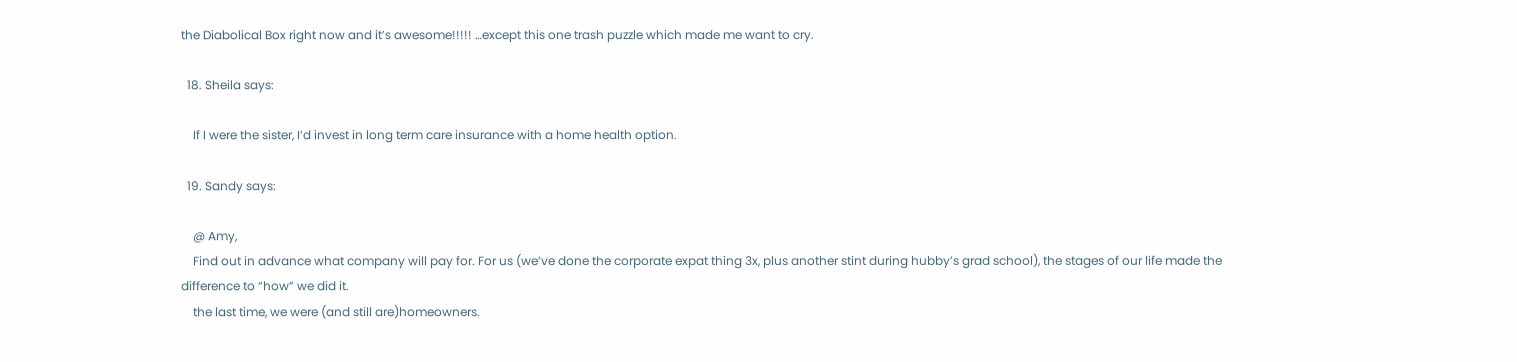the Diabolical Box right now and it’s awesome!!!!! …except this one trash puzzle which made me want to cry.

  18. Sheila says:

    If I were the sister, I’d invest in long term care insurance with a home health option.

  19. Sandy says:

    @ Amy,
    Find out in advance what company will pay for. For us (we’ve done the corporate expat thing 3x, plus another stint during hubby’s grad school), the stages of our life made the difference to “how” we did it.
    the last time, we were (and still are)homeowners.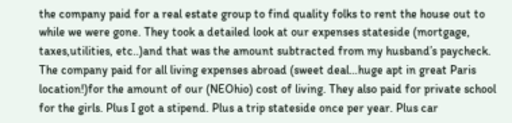the company paid for a real estate group to find quality folks to rent the house out to while we were gone. They took a detailed look at our expenses stateside (mortgage, taxes,utilities, etc..)and that was the amount subtracted from my husband’s paycheck. The company paid for all living expenses abroad (sweet deal…huge apt in great Paris location!)for the amount of our (NEOhio) cost of living. They also paid for private school for the girls. Plus I got a stipend. Plus a trip stateside once per year. Plus car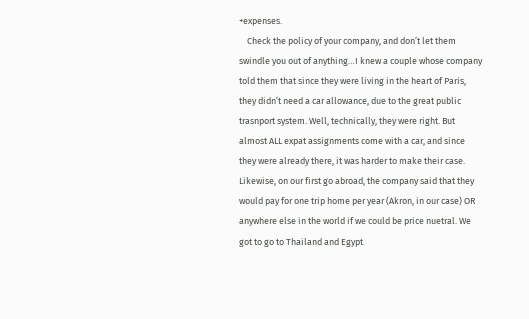+expenses.
    Check the policy of your company, and don’t let them swindle you out of anything…I knew a couple whose company told them that since they were living in the heart of Paris, they didn’t need a car allowance, due to the great public trasnport system. Well, technically, they were right. But almost ALL expat assignments come with a car, and since they were already there, it was harder to make their case. Likewise, on our first go abroad, the company said that they would pay for one trip home per year (Akron, in our case) OR anywhere else in the world if we could be price nuetral. We got to go to Thailand and Egypt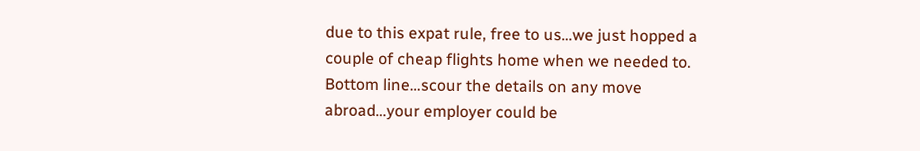due to this expat rule, free to us…we just hopped a couple of cheap flights home when we needed to. Bottom line…scour the details on any move abroad…your employer could be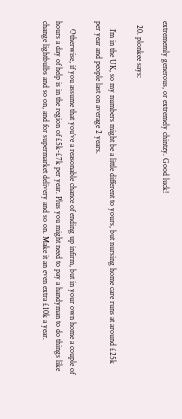extrememly generous, or extremely chintzy. Good luck!

  20. plonkee says:

    I’m in the UK, so my numbers might be a little different to yours, but nursing home care runs at around £25k per year and people last on average 2 years.

    Otherwise, if you assume that you’ve a reasonable chance of ending up infirm, but in your own home a couple of hours a day of help is in the region of £5k-£7k per year. Plus you might need to pay a handyman to do things like change lightbulbs and so on, and for supermarket delivery and so on. Make it an even extra £10k a year.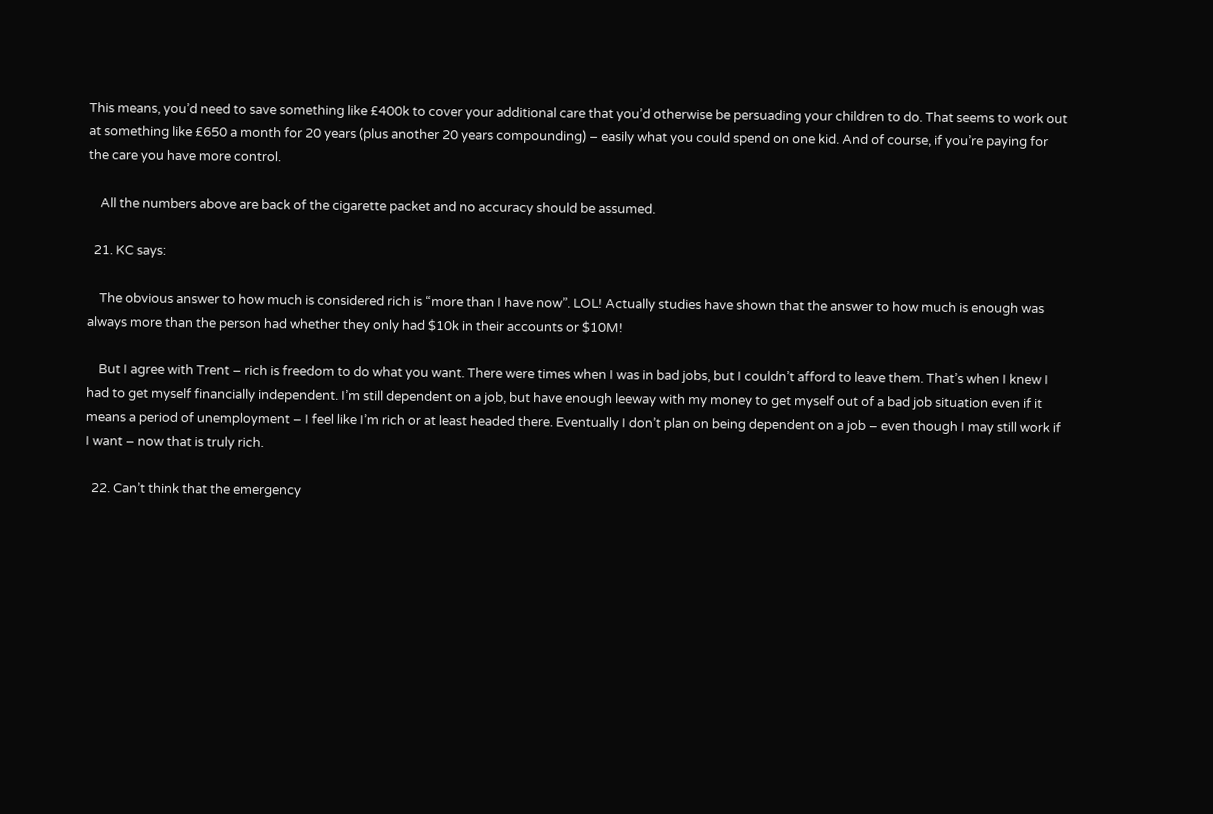This means, you’d need to save something like £400k to cover your additional care that you’d otherwise be persuading your children to do. That seems to work out at something like £650 a month for 20 years (plus another 20 years compounding) – easily what you could spend on one kid. And of course, if you’re paying for the care you have more control.

    All the numbers above are back of the cigarette packet and no accuracy should be assumed.

  21. KC says:

    The obvious answer to how much is considered rich is “more than I have now”. LOL! Actually studies have shown that the answer to how much is enough was always more than the person had whether they only had $10k in their accounts or $10M!

    But I agree with Trent – rich is freedom to do what you want. There were times when I was in bad jobs, but I couldn’t afford to leave them. That’s when I knew I had to get myself financially independent. I’m still dependent on a job, but have enough leeway with my money to get myself out of a bad job situation even if it means a period of unemployment – I feel like I’m rich or at least headed there. Eventually I don’t plan on being dependent on a job – even though I may still work if I want – now that is truly rich.

  22. Can’t think that the emergency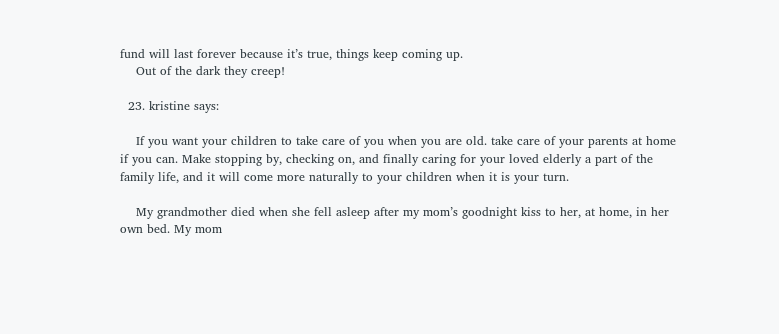fund will last forever because it’s true, things keep coming up.
    Out of the dark they creep!

  23. kristine says:

    If you want your children to take care of you when you are old. take care of your parents at home if you can. Make stopping by, checking on, and finally caring for your loved elderly a part of the family life, and it will come more naturally to your children when it is your turn.

    My grandmother died when she fell asleep after my mom’s goodnight kiss to her, at home, in her own bed. My mom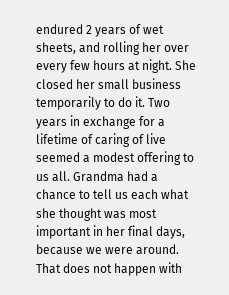endured 2 years of wet sheets, and rolling her over every few hours at night. She closed her small business temporarily to do it. Two years in exchange for a lifetime of caring of live seemed a modest offering to us all. Grandma had a chance to tell us each what she thought was most important in her final days, because we were around. That does not happen with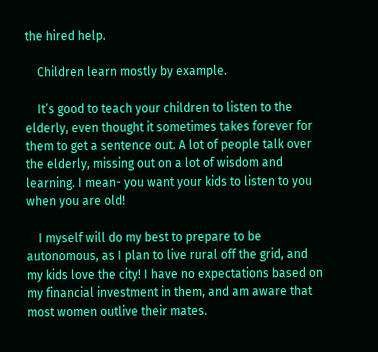the hired help.

    Children learn mostly by example.

    It’s good to teach your children to listen to the elderly, even thought it sometimes takes forever for them to get a sentence out. A lot of people talk over the elderly, missing out on a lot of wisdom and learning. I mean- you want your kids to listen to you when you are old!

    I myself will do my best to prepare to be autonomous, as I plan to live rural off the grid, and my kids love the city! I have no expectations based on my financial investment in them, and am aware that most women outlive their mates.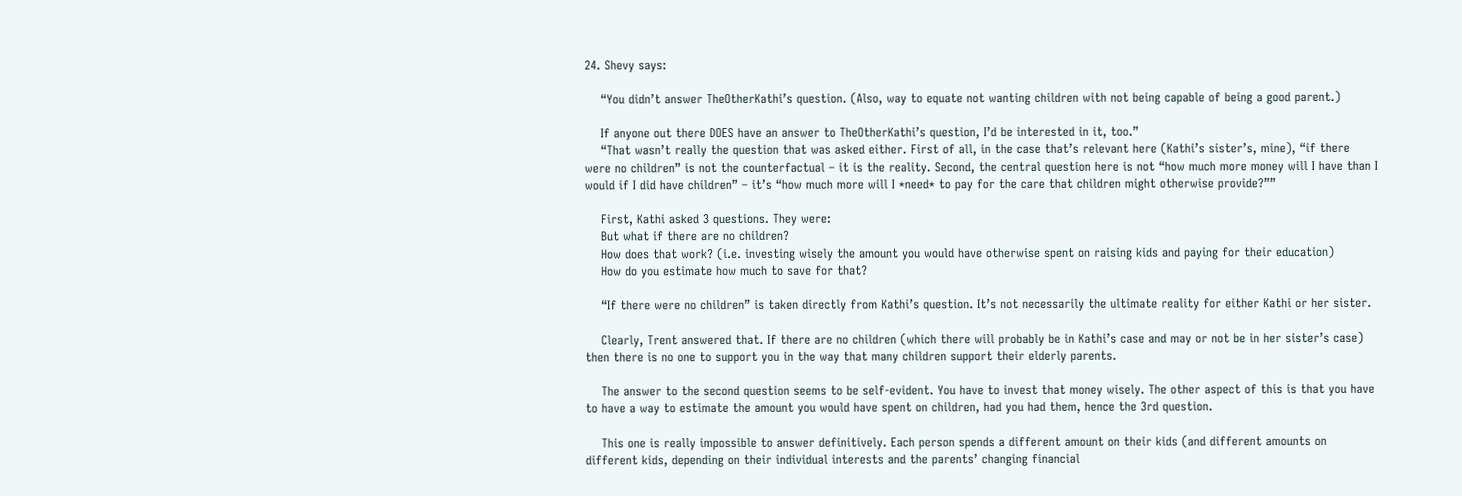24. Shevy says:

    “You didn’t answer TheOtherKathi’s question. (Also, way to equate not wanting children with not being capable of being a good parent.)

    If anyone out there DOES have an answer to TheOtherKathi’s question, I’d be interested in it, too.”
    “That wasn’t really the question that was asked either. First of all, in the case that’s relevant here (Kathi’s sister’s, mine), “if there were no children” is not the counterfactual – it is the reality. Second, the central question here is not “how much more money will I have than I would if I did have children” – it’s “how much more will I *need* to pay for the care that children might otherwise provide?””

    First, Kathi asked 3 questions. They were:
    But what if there are no children?
    How does that work? (i.e. investing wisely the amount you would have otherwise spent on raising kids and paying for their education)
    How do you estimate how much to save for that?

    “If there were no children” is taken directly from Kathi’s question. It’s not necessarily the ultimate reality for either Kathi or her sister.

    Clearly, Trent answered that. If there are no children (which there will probably be in Kathi’s case and may or not be in her sister’s case) then there is no one to support you in the way that many children support their elderly parents.

    The answer to the second question seems to be self-evident. You have to invest that money wisely. The other aspect of this is that you have to have a way to estimate the amount you would have spent on children, had you had them, hence the 3rd question.

    This one is really impossible to answer definitively. Each person spends a different amount on their kids (and different amounts on different kids, depending on their individual interests and the parents’ changing financial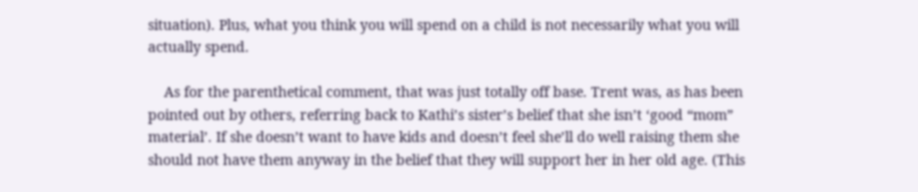situation). Plus, what you think you will spend on a child is not necessarily what you will actually spend.

    As for the parenthetical comment, that was just totally off base. Trent was, as has been pointed out by others, referring back to Kathi’s sister’s belief that she isn’t ‘good “mom” material’. If she doesn’t want to have kids and doesn’t feel she’ll do well raising them she should not have them anyway in the belief that they will support her in her old age. (This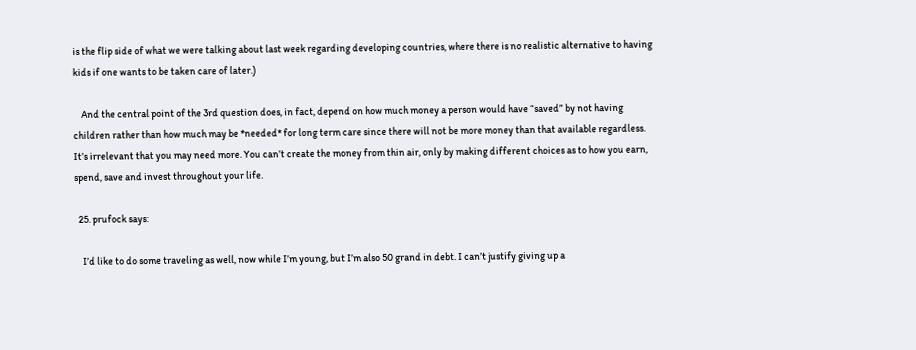is the flip side of what we were talking about last week regarding developing countries, where there is no realistic alternative to having kids if one wants to be taken care of later.)

    And the central point of the 3rd question does, in fact, depend on how much money a person would have “saved” by not having children rather than how much may be *needed* for long term care since there will not be more money than that available regardless. It’s irrelevant that you may need more. You can’t create the money from thin air, only by making different choices as to how you earn, spend, save and invest throughout your life.

  25. prufock says:

    I’d like to do some traveling as well, now while I’m young, but I’m also 50 grand in debt. I can’t justify giving up a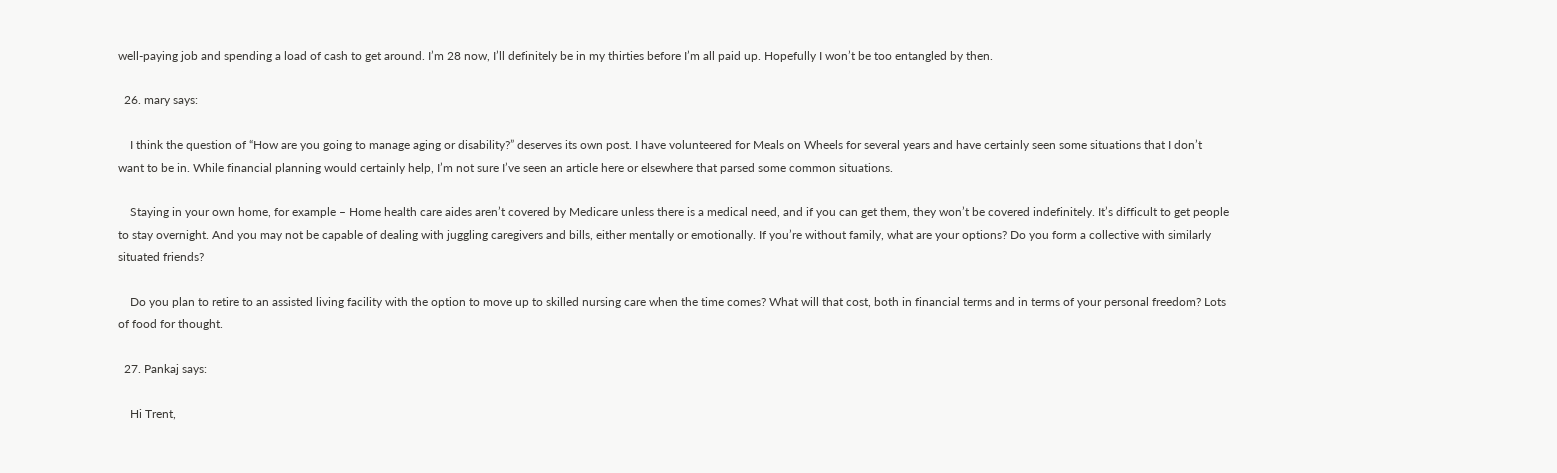well-paying job and spending a load of cash to get around. I’m 28 now, I’ll definitely be in my thirties before I’m all paid up. Hopefully I won’t be too entangled by then.

  26. mary says:

    I think the question of “How are you going to manage aging or disability?” deserves its own post. I have volunteered for Meals on Wheels for several years and have certainly seen some situations that I don’t want to be in. While financial planning would certainly help, I’m not sure I’ve seen an article here or elsewhere that parsed some common situations.

    Staying in your own home, for example – Home health care aides aren’t covered by Medicare unless there is a medical need, and if you can get them, they won’t be covered indefinitely. It’s difficult to get people to stay overnight. And you may not be capable of dealing with juggling caregivers and bills, either mentally or emotionally. If you’re without family, what are your options? Do you form a collective with similarly situated friends?

    Do you plan to retire to an assisted living facility with the option to move up to skilled nursing care when the time comes? What will that cost, both in financial terms and in terms of your personal freedom? Lots of food for thought.

  27. Pankaj says:

    Hi Trent,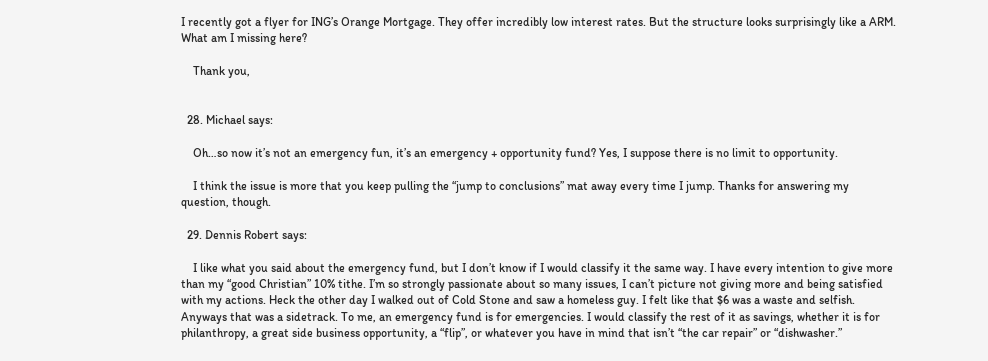I recently got a flyer for ING’s Orange Mortgage. They offer incredibly low interest rates. But the structure looks surprisingly like a ARM. What am I missing here?

    Thank you,


  28. Michael says:

    Oh…so now it’s not an emergency fun, it’s an emergency + opportunity fund? Yes, I suppose there is no limit to opportunity.

    I think the issue is more that you keep pulling the “jump to conclusions” mat away every time I jump. Thanks for answering my question, though.

  29. Dennis Robert says:

    I like what you said about the emergency fund, but I don’t know if I would classify it the same way. I have every intention to give more than my “good Christian” 10% tithe. I’m so strongly passionate about so many issues, I can’t picture not giving more and being satisfied with my actions. Heck the other day I walked out of Cold Stone and saw a homeless guy. I felt like that $6 was a waste and selfish. Anyways that was a sidetrack. To me, an emergency fund is for emergencies. I would classify the rest of it as savings, whether it is for philanthropy, a great side business opportunity, a “flip”, or whatever you have in mind that isn’t “the car repair” or “dishwasher.”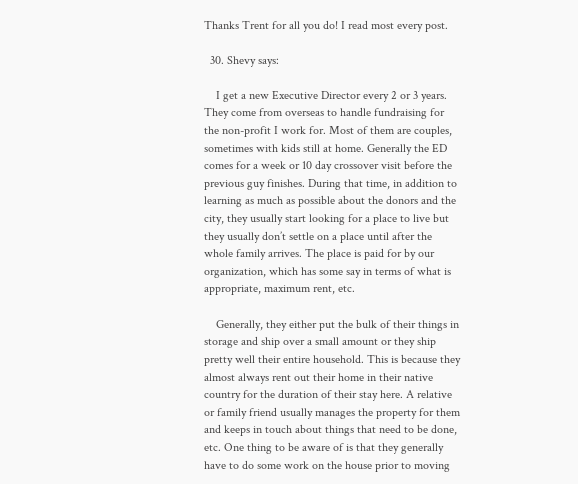Thanks Trent for all you do! I read most every post.

  30. Shevy says:

    I get a new Executive Director every 2 or 3 years. They come from overseas to handle fundraising for the non-profit I work for. Most of them are couples, sometimes with kids still at home. Generally the ED comes for a week or 10 day crossover visit before the previous guy finishes. During that time, in addition to learning as much as possible about the donors and the city, they usually start looking for a place to live but they usually don’t settle on a place until after the whole family arrives. The place is paid for by our organization, which has some say in terms of what is appropriate, maximum rent, etc.

    Generally, they either put the bulk of their things in storage and ship over a small amount or they ship pretty well their entire household. This is because they almost always rent out their home in their native country for the duration of their stay here. A relative or family friend usually manages the property for them and keeps in touch about things that need to be done, etc. One thing to be aware of is that they generally have to do some work on the house prior to moving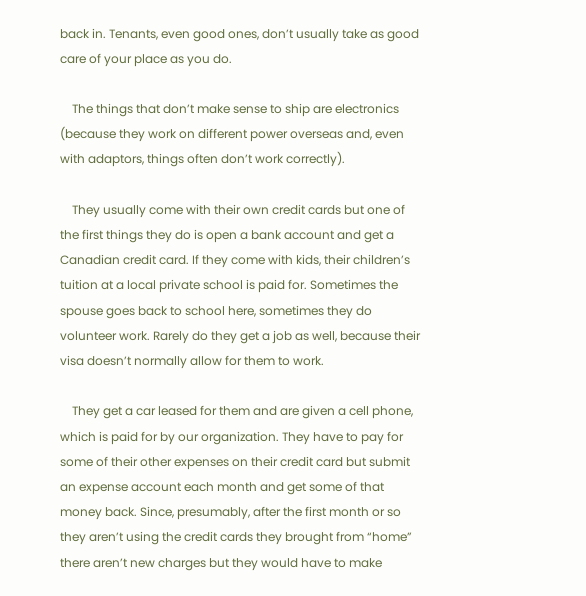back in. Tenants, even good ones, don’t usually take as good care of your place as you do.

    The things that don’t make sense to ship are electronics (because they work on different power overseas and, even with adaptors, things often don’t work correctly).

    They usually come with their own credit cards but one of the first things they do is open a bank account and get a Canadian credit card. If they come with kids, their children’s tuition at a local private school is paid for. Sometimes the spouse goes back to school here, sometimes they do volunteer work. Rarely do they get a job as well, because their visa doesn’t normally allow for them to work.

    They get a car leased for them and are given a cell phone, which is paid for by our organization. They have to pay for some of their other expenses on their credit card but submit an expense account each month and get some of that money back. Since, presumably, after the first month or so they aren’t using the credit cards they brought from “home” there aren’t new charges but they would have to make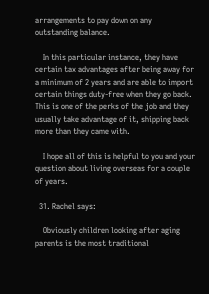arrangements to pay down on any outstanding balance.

    In this particular instance, they have certain tax advantages after being away for a minimum of 2 years and are able to import certain things duty-free when they go back. This is one of the perks of the job and they usually take advantage of it, shipping back more than they came with.

    I hope all of this is helpful to you and your question about living overseas for a couple of years.

  31. Rachel says:

    Obviously children looking after aging parents is the most traditional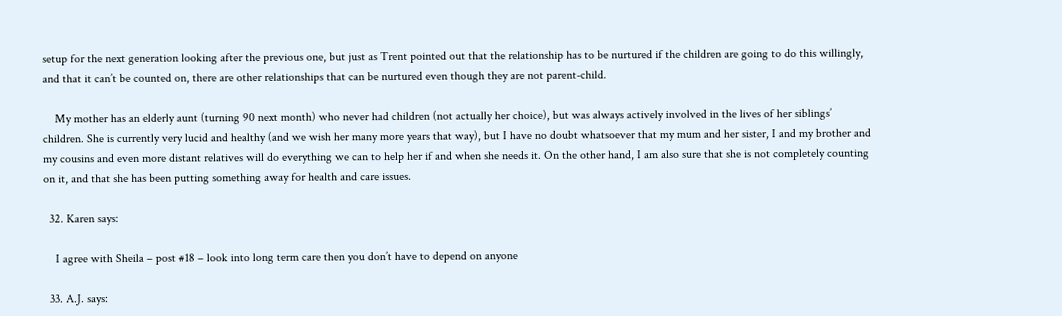setup for the next generation looking after the previous one, but just as Trent pointed out that the relationship has to be nurtured if the children are going to do this willingly, and that it can’t be counted on, there are other relationships that can be nurtured even though they are not parent-child.

    My mother has an elderly aunt (turning 90 next month) who never had children (not actually her choice), but was always actively involved in the lives of her siblings’ children. She is currently very lucid and healthy (and we wish her many more years that way), but I have no doubt whatsoever that my mum and her sister, I and my brother and my cousins and even more distant relatives will do everything we can to help her if and when she needs it. On the other hand, I am also sure that she is not completely counting on it, and that she has been putting something away for health and care issues.

  32. Karen says:

    I agree with Sheila – post #18 – look into long term care then you don’t have to depend on anyone

  33. A.J. says: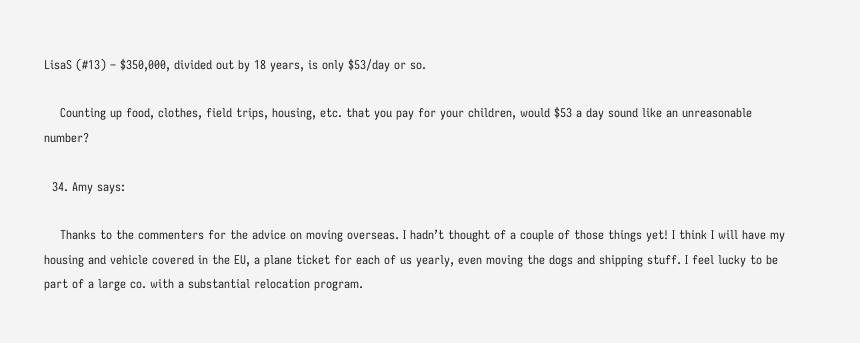LisaS (#13) – $350,000, divided out by 18 years, is only $53/day or so.

    Counting up food, clothes, field trips, housing, etc. that you pay for your children, would $53 a day sound like an unreasonable number?

  34. Amy says:

    Thanks to the commenters for the advice on moving overseas. I hadn’t thought of a couple of those things yet! I think I will have my housing and vehicle covered in the EU, a plane ticket for each of us yearly, even moving the dogs and shipping stuff. I feel lucky to be part of a large co. with a substantial relocation program.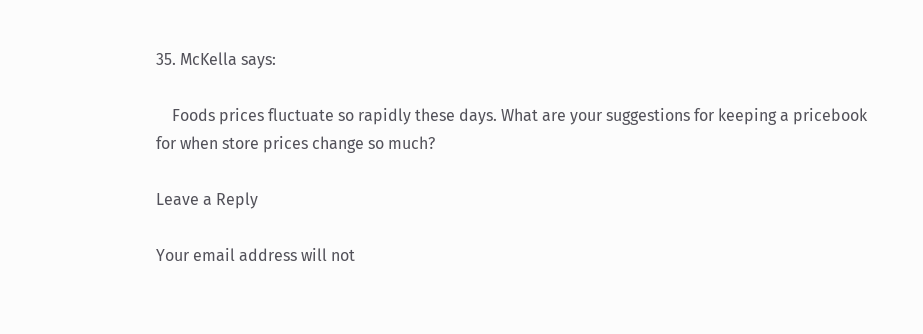35. McKella says:

    Foods prices fluctuate so rapidly these days. What are your suggestions for keeping a pricebook for when store prices change so much?

Leave a Reply

Your email address will not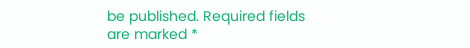be published. Required fields are marked *